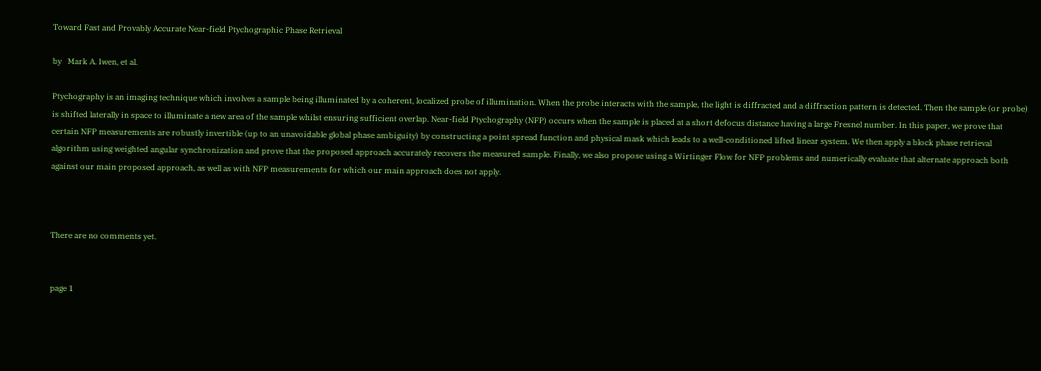Toward Fast and Provably Accurate Near-field Ptychographic Phase Retrieval

by   Mark A. Iwen, et al.

Ptychography is an imaging technique which involves a sample being illuminated by a coherent, localized probe of illumination. When the probe interacts with the sample, the light is diffracted and a diffraction pattern is detected. Then the sample (or probe) is shifted laterally in space to illuminate a new area of the sample whilst ensuring sufficient overlap. Near-field Ptychography (NFP) occurs when the sample is placed at a short defocus distance having a large Fresnel number. In this paper, we prove that certain NFP measurements are robustly invertible (up to an unavoidable global phase ambiguity) by constructing a point spread function and physical mask which leads to a well-conditioned lifted linear system. We then apply a block phase retrieval algorithm using weighted angular synchronization and prove that the proposed approach accurately recovers the measured sample. Finally, we also propose using a Wirtinger Flow for NFP problems and numerically evaluate that alternate approach both against our main proposed approach, as well as with NFP measurements for which our main approach does not apply.



There are no comments yet.


page 1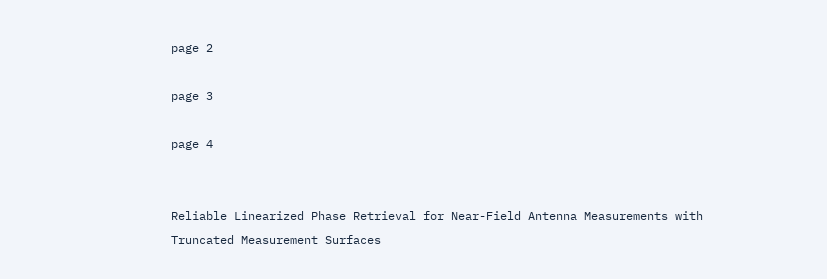page 2

page 3

page 4


Reliable Linearized Phase Retrieval for Near-Field Antenna Measurements with Truncated Measurement Surfaces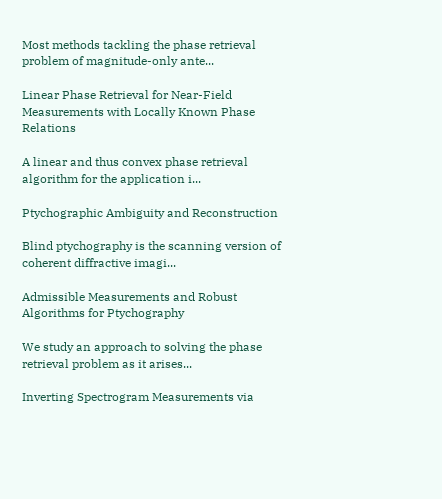Most methods tackling the phase retrieval problem of magnitude-only ante...

Linear Phase Retrieval for Near-Field Measurements with Locally Known Phase Relations

A linear and thus convex phase retrieval algorithm for the application i...

Ptychographic Ambiguity and Reconstruction

Blind ptychography is the scanning version of coherent diffractive imagi...

Admissible Measurements and Robust Algorithms for Ptychography

We study an approach to solving the phase retrieval problem as it arises...

Inverting Spectrogram Measurements via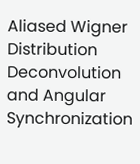Aliased Wigner Distribution Deconvolution and Angular Synchronization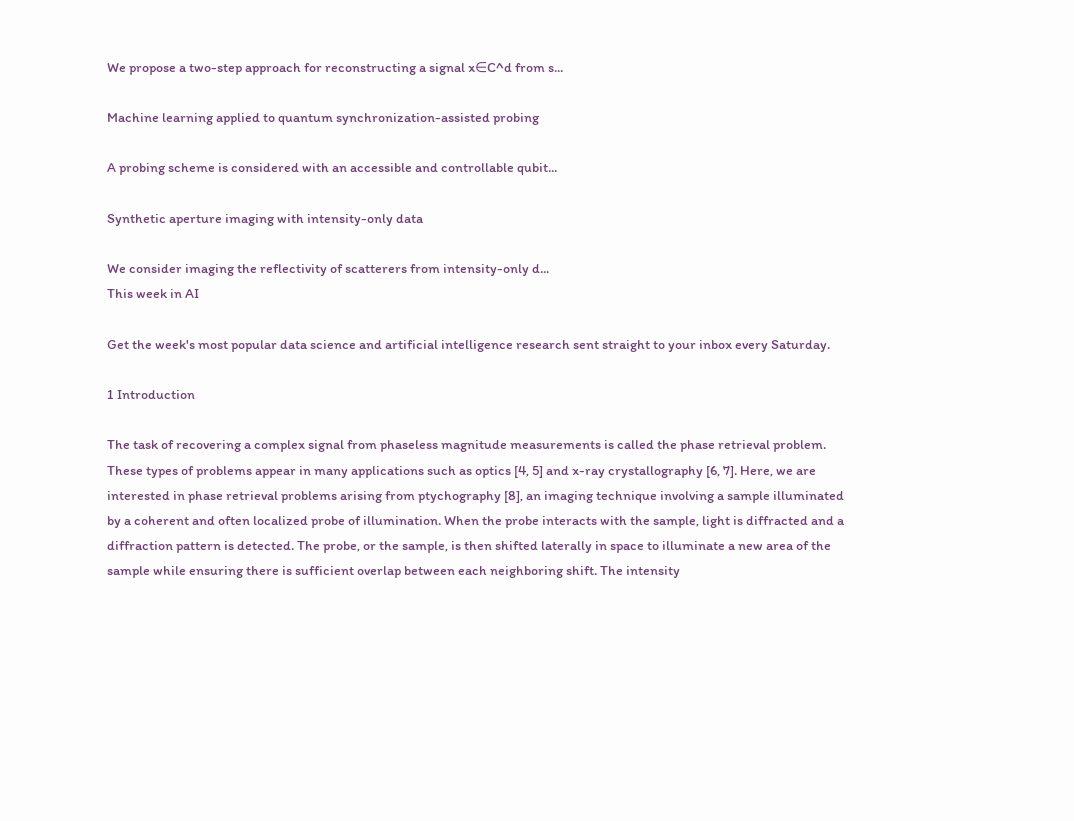We propose a two-step approach for reconstructing a signal x∈C^d from s...

Machine learning applied to quantum synchronization-assisted probing

A probing scheme is considered with an accessible and controllable qubit...

Synthetic aperture imaging with intensity-only data

We consider imaging the reflectivity of scatterers from intensity-only d...
This week in AI

Get the week's most popular data science and artificial intelligence research sent straight to your inbox every Saturday.

1 Introduction

The task of recovering a complex signal from phaseless magnitude measurements is called the phase retrieval problem. These types of problems appear in many applications such as optics [4, 5] and x-ray crystallography [6, 7]. Here, we are interested in phase retrieval problems arising from ptychography [8], an imaging technique involving a sample illuminated by a coherent and often localized probe of illumination. When the probe interacts with the sample, light is diffracted and a diffraction pattern is detected. The probe, or the sample, is then shifted laterally in space to illuminate a new area of the sample while ensuring there is sufficient overlap between each neighboring shift. The intensity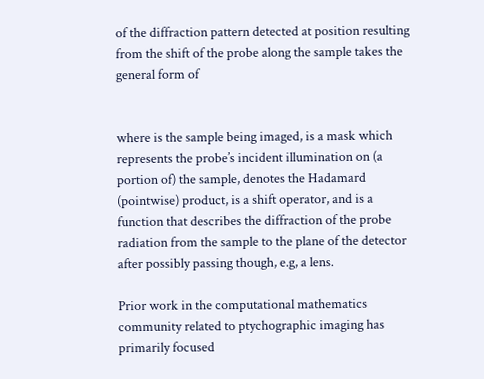of the diffraction pattern detected at position resulting from the shift of the probe along the sample takes the general form of


where is the sample being imaged, is a mask which represents the probe’s incident illumination on (a portion of) the sample, denotes the Hadamard (pointwise) product, is a shift operator, and is a function that describes the diffraction of the probe radiation from the sample to the plane of the detector after possibly passing though, e.g, a lens.

Prior work in the computational mathematics community related to ptychographic imaging has primarily focused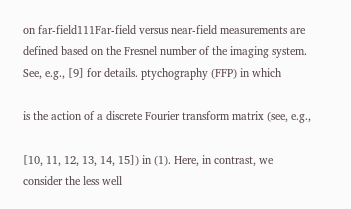on far-field111Far-field versus near-field measurements are defined based on the Fresnel number of the imaging system. See, e.g., [9] for details. ptychography (FFP) in which

is the action of a discrete Fourier transform matrix (see, e.g.,

[10, 11, 12, 13, 14, 15]) in (1). Here, in contrast, we consider the less well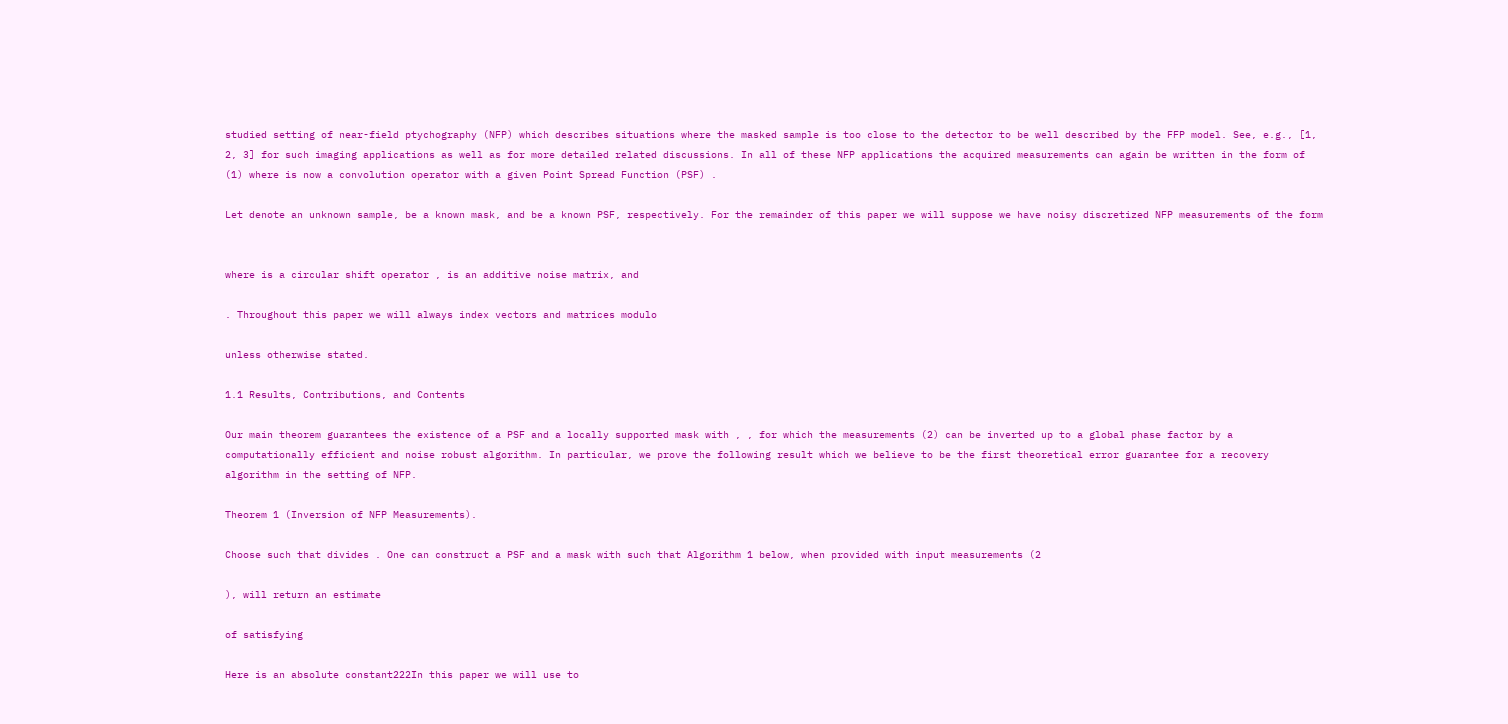studied setting of near-field ptychography (NFP) which describes situations where the masked sample is too close to the detector to be well described by the FFP model. See, e.g., [1, 2, 3] for such imaging applications as well as for more detailed related discussions. In all of these NFP applications the acquired measurements can again be written in the form of (1) where is now a convolution operator with a given Point Spread Function (PSF) .

Let denote an unknown sample, be a known mask, and be a known PSF, respectively. For the remainder of this paper we will suppose we have noisy discretized NFP measurements of the form


where is a circular shift operator , is an additive noise matrix, and

. Throughout this paper we will always index vectors and matrices modulo

unless otherwise stated.

1.1 Results, Contributions, and Contents

Our main theorem guarantees the existence of a PSF and a locally supported mask with , , for which the measurements (2) can be inverted up to a global phase factor by a computationally efficient and noise robust algorithm. In particular, we prove the following result which we believe to be the first theoretical error guarantee for a recovery algorithm in the setting of NFP.

Theorem 1 (Inversion of NFP Measurements).

Choose such that divides . One can construct a PSF and a mask with such that Algorithm 1 below, when provided with input measurements (2

), will return an estimate

of satisfying

Here is an absolute constant222In this paper we will use to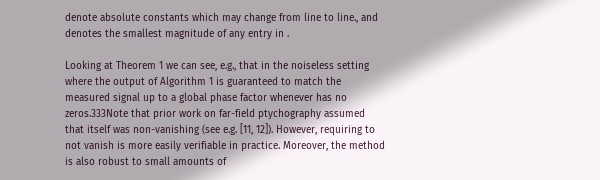denote absolute constants which may change from line to line., and denotes the smallest magnitude of any entry in .

Looking at Theorem 1 we can see, e.g., that in the noiseless setting where the output of Algorithm 1 is guaranteed to match the measured signal up to a global phase factor whenever has no zeros.333Note that prior work on far-field ptychography assumed that itself was non-vanishing (see e.g. [11, 12]). However, requiring to not vanish is more easily verifiable in practice. Moreover, the method is also robust to small amounts of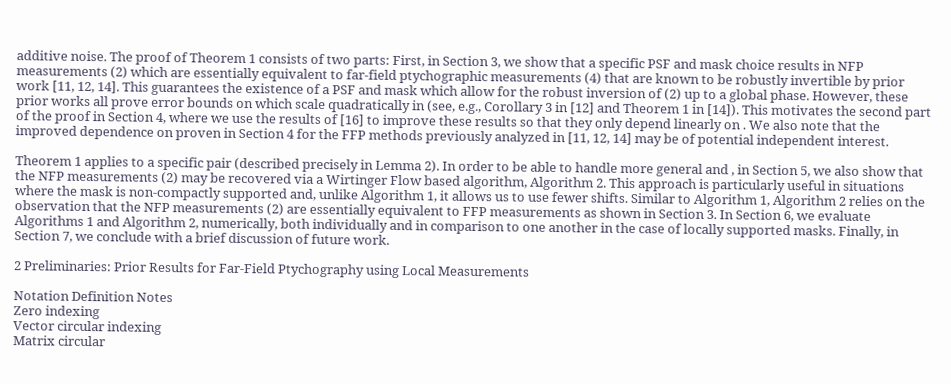additive noise. The proof of Theorem 1 consists of two parts: First, in Section 3, we show that a specific PSF and mask choice results in NFP measurements (2) which are essentially equivalent to far-field ptychographic measurements (4) that are known to be robustly invertible by prior work [11, 12, 14]. This guarantees the existence of a PSF and mask which allow for the robust inversion of (2) up to a global phase. However, these prior works all prove error bounds on which scale quadratically in (see, e.g., Corollary 3 in [12] and Theorem 1 in [14]). This motivates the second part of the proof in Section 4, where we use the results of [16] to improve these results so that they only depend linearly on . We also note that the improved dependence on proven in Section 4 for the FFP methods previously analyzed in [11, 12, 14] may be of potential independent interest.

Theorem 1 applies to a specific pair (described precisely in Lemma 2). In order to be able to handle more general and , in Section 5, we also show that the NFP measurements (2) may be recovered via a Wirtinger Flow based algorithm, Algorithm 2. This approach is particularly useful in situations where the mask is non-compactly supported and, unlike Algorithm 1, it allows us to use fewer shifts. Similar to Algorithm 1, Algorithm 2 relies on the observation that the NFP measurements (2) are essentially equivalent to FFP measurements as shown in Section 3. In Section 6, we evaluate Algorithms 1 and Algorithm 2, numerically, both individually and in comparison to one another in the case of locally supported masks. Finally, in Section 7, we conclude with a brief discussion of future work.

2 Preliminaries: Prior Results for Far-Field Ptychography using Local Measurements

Notation Definition Notes
Zero indexing
Vector circular indexing
Matrix circular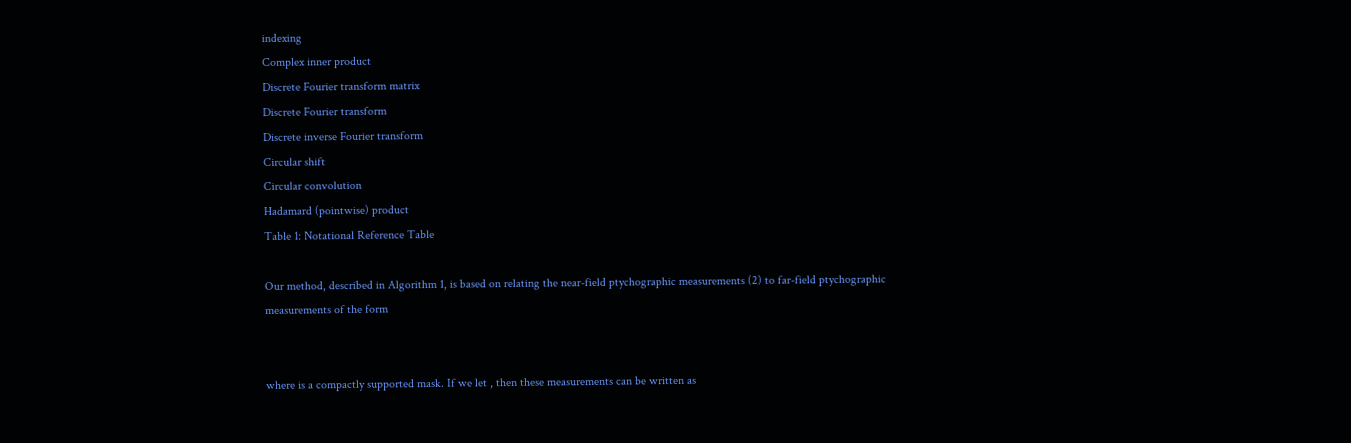indexing
Complex inner product
Discrete Fourier transform matrix
Discrete Fourier transform
Discrete inverse Fourier transform
Circular shift
Circular convolution
Hadamard (pointwise) product
Table 1: Notational Reference Table

Our method, described in Algorithm 1, is based on relating the near-field ptychographic measurements (2) to far-field ptychographic measurements of the form


where is a compactly supported mask. If we let , then these measurements can be written as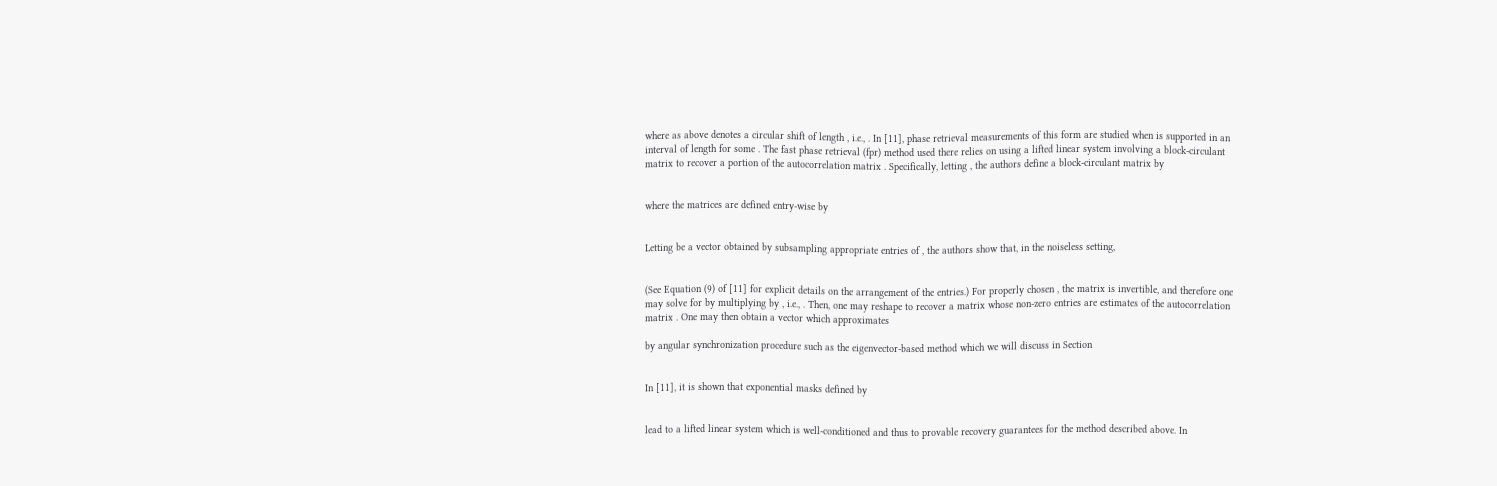where as above denotes a circular shift of length , i.e., . In [11], phase retrieval measurements of this form are studied when is supported in an interval of length for some . The fast phase retrieval (fpr) method used there relies on using a lifted linear system involving a block-circulant matrix to recover a portion of the autocorrelation matrix . Specifically, letting , the authors define a block-circulant matrix by


where the matrices are defined entry-wise by


Letting be a vector obtained by subsampling appropriate entries of , the authors show that, in the noiseless setting,


(See Equation (9) of [11] for explicit details on the arrangement of the entries.) For properly chosen , the matrix is invertible, and therefore one may solve for by multiplying by , i.e., . Then, one may reshape to recover a matrix whose non-zero entries are estimates of the autocorrelation matrix . One may then obtain a vector which approximates

by angular synchronization procedure such as the eigenvector-based method which we will discuss in Section


In [11], it is shown that exponential masks defined by


lead to a lifted linear system which is well-conditioned and thus to provable recovery guarantees for the method described above. In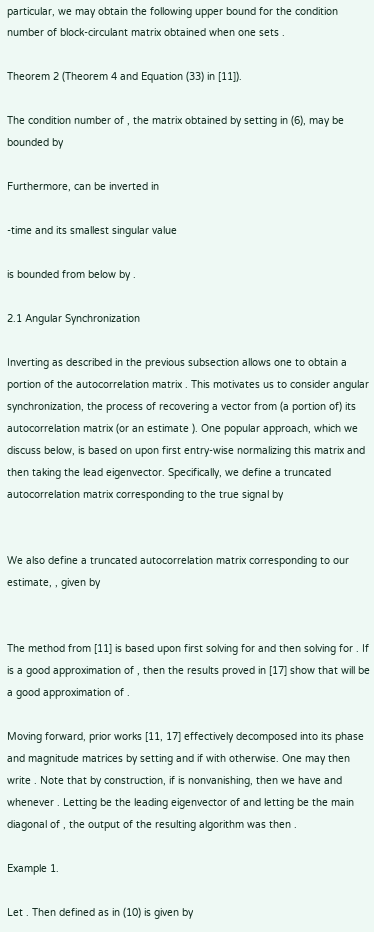particular, we may obtain the following upper bound for the condition number of block-circulant matrix obtained when one sets .

Theorem 2 (Theorem 4 and Equation (33) in [11]).

The condition number of , the matrix obtained by setting in (6), may be bounded by

Furthermore, can be inverted in

-time and its smallest singular value

is bounded from below by .

2.1 Angular Synchronization

Inverting as described in the previous subsection allows one to obtain a portion of the autocorrelation matrix . This motivates us to consider angular synchronization, the process of recovering a vector from (a portion of) its autocorrelation matrix (or an estimate ). One popular approach, which we discuss below, is based on upon first entry-wise normalizing this matrix and then taking the lead eigenvector. Specifically, we define a truncated autocorrelation matrix corresponding to the true signal by


We also define a truncated autocorrelation matrix corresponding to our estimate, , given by


The method from [11] is based upon first solving for and then solving for . If is a good approximation of , then the results proved in [17] show that will be a good approximation of .

Moving forward, prior works [11, 17] effectively decomposed into its phase and magnitude matrices by setting and if with otherwise. One may then write . Note that by construction, if is nonvanishing, then we have and whenever . Letting be the leading eigenvector of and letting be the main diagonal of , the output of the resulting algorithm was then .

Example 1.

Let . Then defined as in (10) is given by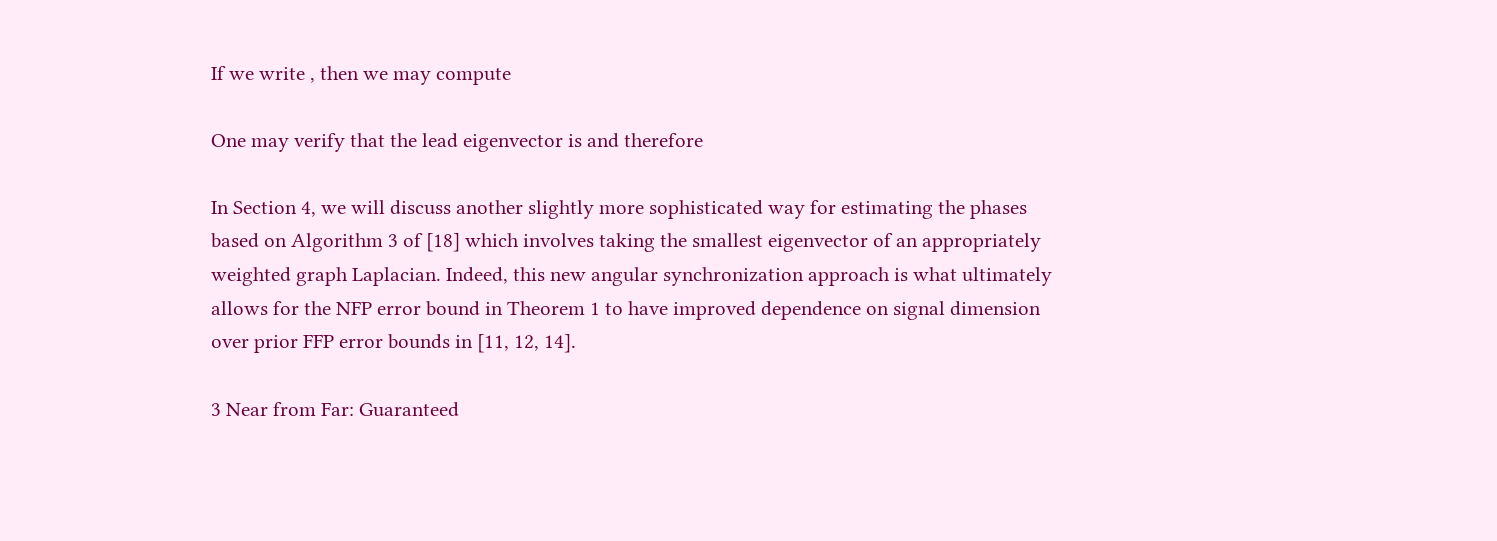If we write , then we may compute

One may verify that the lead eigenvector is and therefore

In Section 4, we will discuss another slightly more sophisticated way for estimating the phases based on Algorithm 3 of [18] which involves taking the smallest eigenvector of an appropriately weighted graph Laplacian. Indeed, this new angular synchronization approach is what ultimately allows for the NFP error bound in Theorem 1 to have improved dependence on signal dimension over prior FFP error bounds in [11, 12, 14].

3 Near from Far: Guaranteed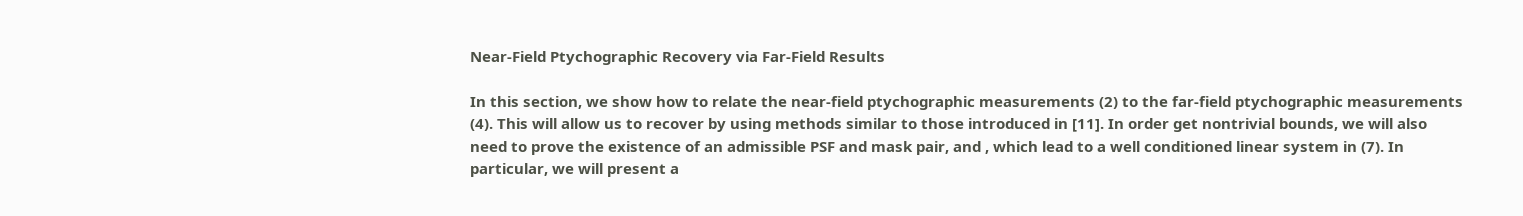Near-Field Ptychographic Recovery via Far-Field Results

In this section, we show how to relate the near-field ptychographic measurements (2) to the far-field ptychographic measurements (4). This will allow us to recover by using methods similar to those introduced in [11]. In order get nontrivial bounds, we will also need to prove the existence of an admissible PSF and mask pair, and , which lead to a well conditioned linear system in (7). In particular, we will present a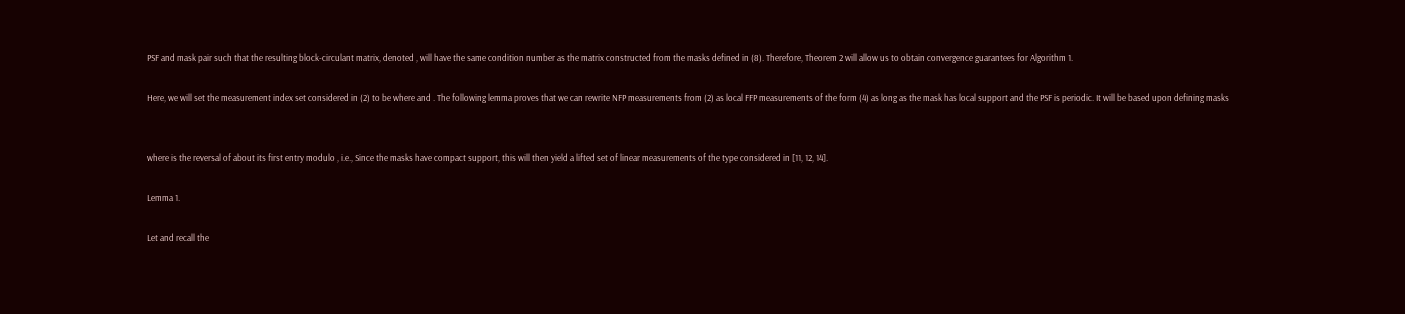PSF and mask pair such that the resulting block-circulant matrix, denoted , will have the same condition number as the matrix constructed from the masks defined in (8). Therefore, Theorem 2 will allow us to obtain convergence guarantees for Algorithm 1.

Here, we will set the measurement index set considered in (2) to be where and . The following lemma proves that we can rewrite NFP measurements from (2) as local FFP measurements of the form (4) as long as the mask has local support and the PSF is periodic. It will be based upon defining masks


where is the reversal of about its first entry modulo , i.e., Since the masks have compact support, this will then yield a lifted set of linear measurements of the type considered in [11, 12, 14].

Lemma 1.

Let and recall the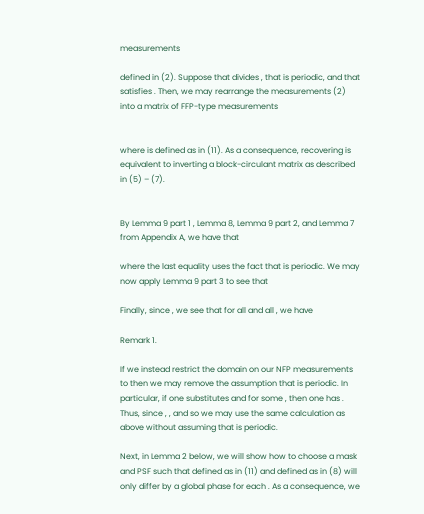measurements

defined in (2). Suppose that divides , that is periodic, and that satisfies . Then, we may rearrange the measurements (2) into a matrix of FFP-type measurements


where is defined as in (11). As a consequence, recovering is equivalent to inverting a block-circulant matrix as described in (5) – (7).


By Lemma 9 part 1 , Lemma 8, Lemma 9 part 2, and Lemma 7 from Appendix A, we have that

where the last equality uses the fact that is periodic. We may now apply Lemma 9 part 3 to see that

Finally, since , we see that for all and all , we have

Remark 1.

If we instead restrict the domain on our NFP measurements to then we may remove the assumption that is periodic. In particular, if one substitutes and for some , then one has . Thus, since , , and so we may use the same calculation as above without assuming that is periodic.

Next, in Lemma 2 below, we will show how to choose a mask and PSF such that defined as in (11) and defined as in (8) will only differ by a global phase for each . As a consequence, we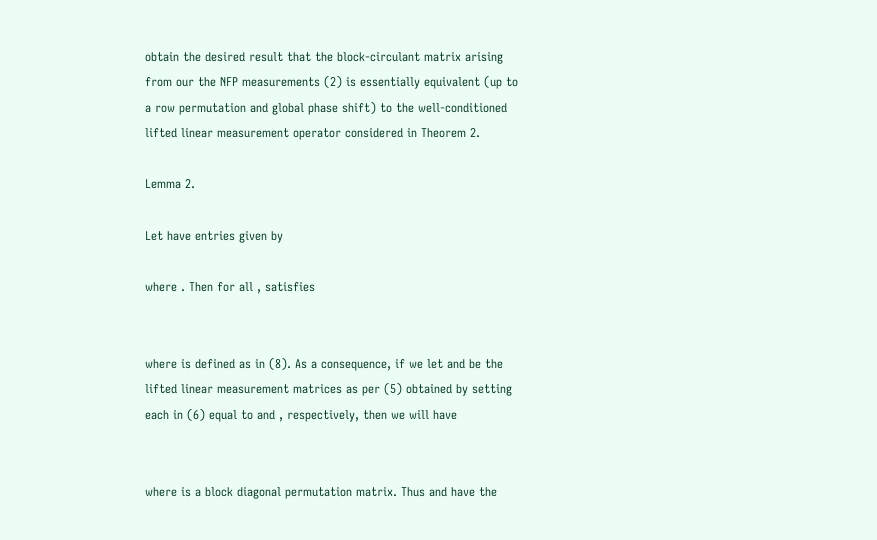obtain the desired result that the block-circulant matrix arising from our the NFP measurements (2) is essentially equivalent (up to a row permutation and global phase shift) to the well-conditioned lifted linear measurement operator considered in Theorem 2.

Lemma 2.

Let have entries given by

where . Then for all , satisfies


where is defined as in (8). As a consequence, if we let and be the lifted linear measurement matrices as per (5) obtained by setting each in (6) equal to and , respectively, then we will have


where is a block diagonal permutation matrix. Thus and have the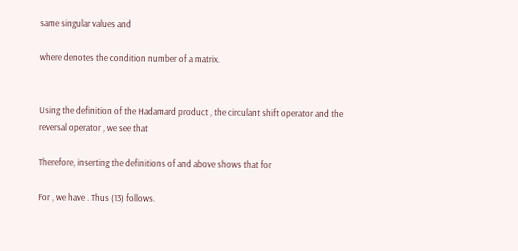same singular values and

where denotes the condition number of a matrix.


Using the definition of the Hadamard product , the circulant shift operator and the reversal operator , we see that

Therefore, inserting the definitions of and above shows that for

For , we have . Thus (13) follows.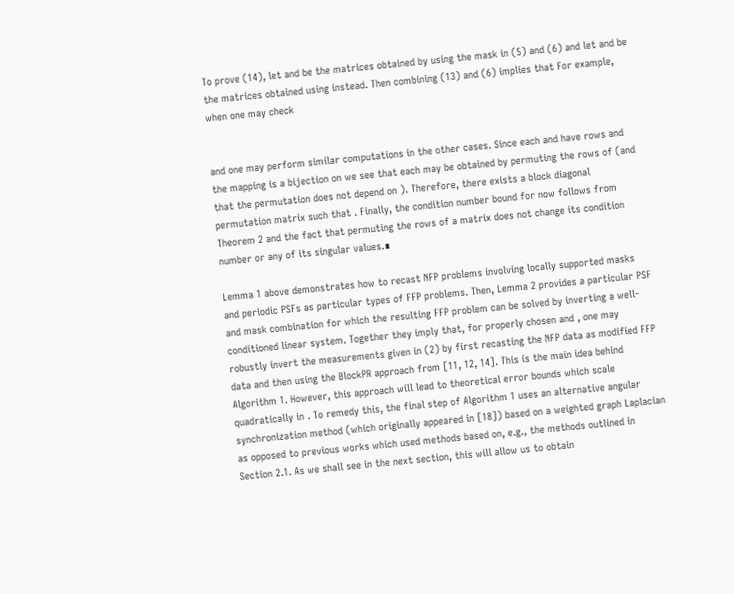To prove (14), let and be the matrices obtained by using the mask in (5) and (6) and let and be the matrices obtained using instead. Then combining (13) and (6) implies that For example, when one may check


and one may perform similar computations in the other cases. Since each and have rows and the mapping is a bijection on we see that each may be obtained by permuting the rows of (and that the permutation does not depend on ). Therefore, there exists a block diagonal permutation matrix such that . Finally, the condition number bound for now follows from Theorem 2 and the fact that permuting the rows of a matrix does not change its condition number or any of its singular values.∎

Lemma 1 above demonstrates how to recast NFP problems involving locally supported masks and periodic PSFs as particular types of FFP problems. Then, Lemma 2 provides a particular PSF and mask combination for which the resulting FFP problem can be solved by inverting a well-conditioned linear system. Together they imply that, for properly chosen and , one may robustly invert the measurements given in (2) by first recasting the NFP data as modified FFP data and then using the BlockPR approach from [11, 12, 14]. This is the main idea behind Algorithm 1. However, this approach will lead to theoretical error bounds which scale quadratically in . To remedy this, the final step of Algorithm 1 uses an alternative angular synchronization method (which originally appeared in [18]) based on a weighted graph Laplacian as opposed to previous works which used methods based on, e.g., the methods outlined in Section 2.1. As we shall see in the next section, this will allow us to obtain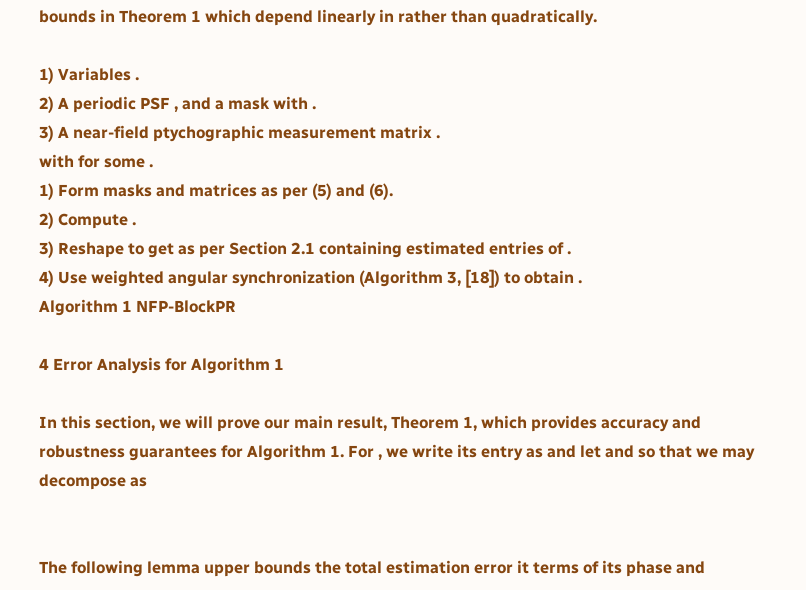bounds in Theorem 1 which depend linearly in rather than quadratically.

1) Variables .
2) A periodic PSF , and a mask with .
3) A near-field ptychographic measurement matrix .
with for some .
1) Form masks and matrices as per (5) and (6).
2) Compute .
3) Reshape to get as per Section 2.1 containing estimated entries of .
4) Use weighted angular synchronization (Algorithm 3, [18]) to obtain .
Algorithm 1 NFP-BlockPR

4 Error Analysis for Algorithm 1

In this section, we will prove our main result, Theorem 1, which provides accuracy and robustness guarantees for Algorithm 1. For , we write its entry as and let and so that we may decompose as


The following lemma upper bounds the total estimation error it terms of its phase and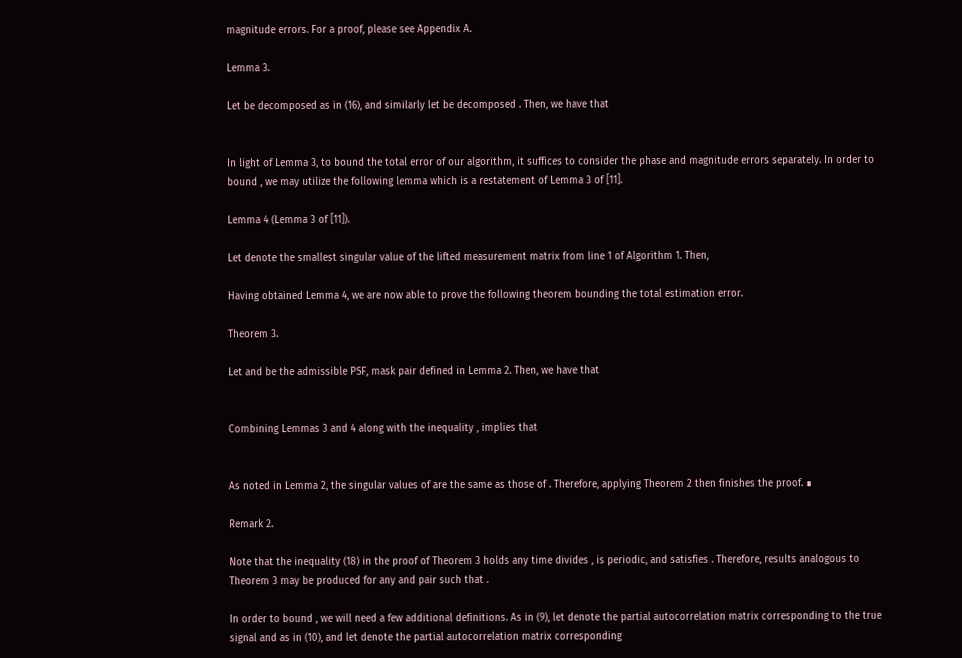magnitude errors. For a proof, please see Appendix A.

Lemma 3.

Let be decomposed as in (16), and similarly let be decomposed . Then, we have that


In light of Lemma 3, to bound the total error of our algorithm, it suffices to consider the phase and magnitude errors separately. In order to bound , we may utilize the following lemma which is a restatement of Lemma 3 of [11].

Lemma 4 (Lemma 3 of [11]).

Let denote the smallest singular value of the lifted measurement matrix from line 1 of Algorithm 1. Then,

Having obtained Lemma 4, we are now able to prove the following theorem bounding the total estimation error.

Theorem 3.

Let and be the admissible PSF, mask pair defined in Lemma 2. Then, we have that


Combining Lemmas 3 and 4 along with the inequality , implies that


As noted in Lemma 2, the singular values of are the same as those of . Therefore, applying Theorem 2 then finishes the proof. ∎

Remark 2.

Note that the inequality (18) in the proof of Theorem 3 holds any time divides , is periodic, and satisfies . Therefore, results analogous to Theorem 3 may be produced for any and pair such that .

In order to bound , we will need a few additional definitions. As in (9), let denote the partial autocorrelation matrix corresponding to the true signal and as in (10), and let denote the partial autocorrelation matrix corresponding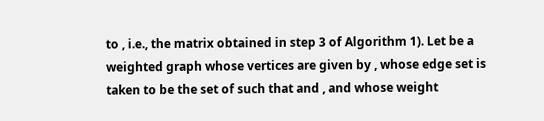to , i.e., the matrix obtained in step 3 of Algorithm 1). Let be a weighted graph whose vertices are given by , whose edge set is taken to be the set of such that and , and whose weight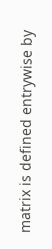matrix is defined entrywise by